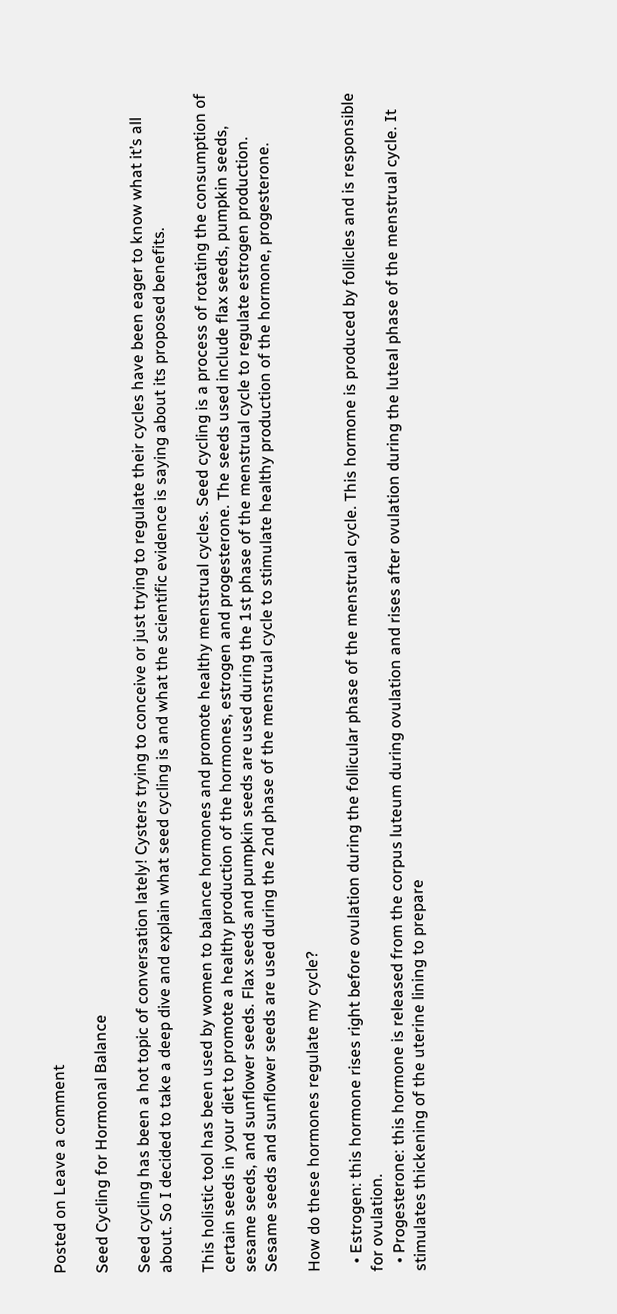Posted on Leave a comment

Seed Cycling for Hormonal Balance

Seed cycling has been a hot topic of conversation lately! Cysters trying to conceive or just trying to regulate their cycles have been eager to know what it’s all about. So I decided to take a deep dive and explain what seed cycling is and what the scientific evidence is saying about its proposed benefits.

This holistic tool has been used by women to balance hormones and promote healthy menstrual cycles. Seed cycling is a process of rotating the consumption of certain seeds in your diet to promote a healthy production of the hormones, estrogen and progesterone. The seeds used include flax seeds, pumpkin seeds, sesame seeds, and sunflower seeds. Flax seeds and pumpkin seeds are used during the 1st phase of the menstrual cycle to regulate estrogen production. Sesame seeds and sunflower seeds are used during the 2nd phase of the menstrual cycle to stimulate healthy production of the hormone, progesterone.

How do these hormones regulate my cycle?

  • Estrogen: this hormone rises right before ovulation during the follicular phase of the menstrual cycle. This hormone is produced by follicles and is responsible for ovulation.
  • Progesterone: this hormone is released from the corpus luteum during ovulation and rises after ovulation during the luteal phase of the menstrual cycle. It stimulates thickening of the uterine lining to prepare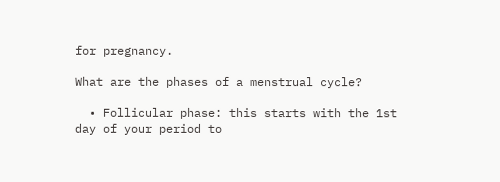for pregnancy.

What are the phases of a menstrual cycle?

  • Follicular phase: this starts with the 1st day of your period to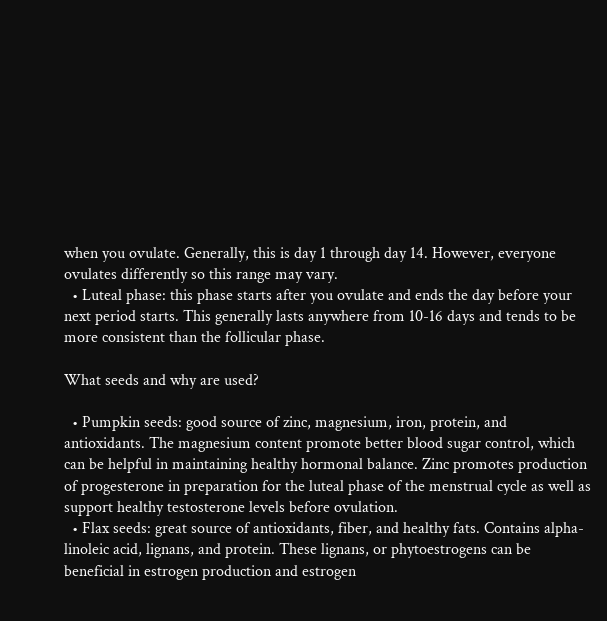when you ovulate. Generally, this is day 1 through day 14. However, everyone ovulates differently so this range may vary.
  • Luteal phase: this phase starts after you ovulate and ends the day before your next period starts. This generally lasts anywhere from 10-16 days and tends to be more consistent than the follicular phase.

What seeds and why are used?

  • Pumpkin seeds: good source of zinc, magnesium, iron, protein, and antioxidants. The magnesium content promote better blood sugar control, which can be helpful in maintaining healthy hormonal balance. Zinc promotes production of progesterone in preparation for the luteal phase of the menstrual cycle as well as support healthy testosterone levels before ovulation.
  • Flax seeds: great source of antioxidants, fiber, and healthy fats. Contains alpha-linoleic acid, lignans, and protein. These lignans, or phytoestrogens can be beneficial in estrogen production and estrogen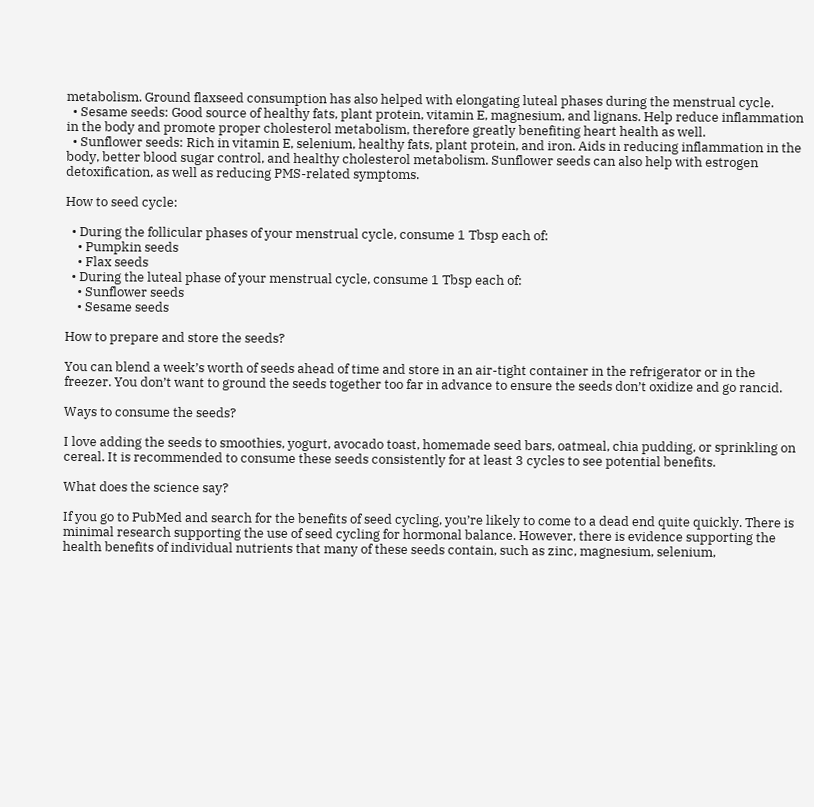metabolism. Ground flaxseed consumption has also helped with elongating luteal phases during the menstrual cycle.
  • Sesame seeds: Good source of healthy fats, plant protein, vitamin E, magnesium, and lignans. Help reduce inflammation in the body and promote proper cholesterol metabolism, therefore greatly benefiting heart health as well.
  • Sunflower seeds: Rich in vitamin E, selenium, healthy fats, plant protein, and iron. Aids in reducing inflammation in the body, better blood sugar control, and healthy cholesterol metabolism. Sunflower seeds can also help with estrogen detoxification, as well as reducing PMS-related symptoms.

How to seed cycle:

  • During the follicular phases of your menstrual cycle, consume 1 Tbsp each of:
    • Pumpkin seeds
    • Flax seeds
  • During the luteal phase of your menstrual cycle, consume 1 Tbsp each of:
    • Sunflower seeds
    • Sesame seeds

How to prepare and store the seeds?

You can blend a week’s worth of seeds ahead of time and store in an air-tight container in the refrigerator or in the freezer. You don’t want to ground the seeds together too far in advance to ensure the seeds don’t oxidize and go rancid.

Ways to consume the seeds?

I love adding the seeds to smoothies, yogurt, avocado toast, homemade seed bars, oatmeal, chia pudding, or sprinkling on cereal. It is recommended to consume these seeds consistently for at least 3 cycles to see potential benefits.

What does the science say?

If you go to PubMed and search for the benefits of seed cycling, you’re likely to come to a dead end quite quickly. There is minimal research supporting the use of seed cycling for hormonal balance. However, there is evidence supporting the health benefits of individual nutrients that many of these seeds contain, such as zinc, magnesium, selenium,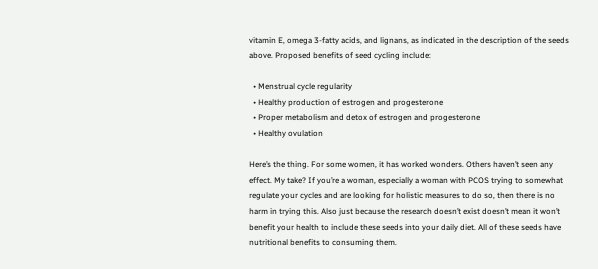vitamin E, omega 3-fatty acids, and lignans, as indicated in the description of the seeds above. Proposed benefits of seed cycling include:

  • Menstrual cycle regularity
  • Healthy production of estrogen and progesterone
  • Proper metabolism and detox of estrogen and progesterone
  • Healthy ovulation

Here’s the thing. For some women, it has worked wonders. Others haven’t seen any effect. My take? If you’re a woman, especially a woman with PCOS trying to somewhat regulate your cycles and are looking for holistic measures to do so, then there is no harm in trying this. Also just because the research doesn’t exist doesn’t mean it won’t benefit your health to include these seeds into your daily diet. All of these seeds have nutritional benefits to consuming them.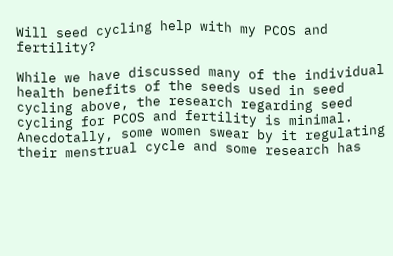Will seed cycling help with my PCOS and fertility?

While we have discussed many of the individual health benefits of the seeds used in seed cycling above, the research regarding seed cycling for PCOS and fertility is minimal. Anecdotally, some women swear by it regulating their menstrual cycle and some research has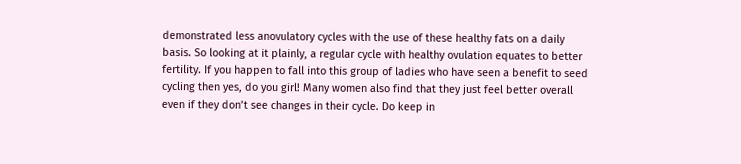demonstrated less anovulatory cycles with the use of these healthy fats on a daily basis. So looking at it plainly, a regular cycle with healthy ovulation equates to better fertility. If you happen to fall into this group of ladies who have seen a benefit to seed cycling then yes, do you girl! Many women also find that they just feel better overall even if they don’t see changes in their cycle. Do keep in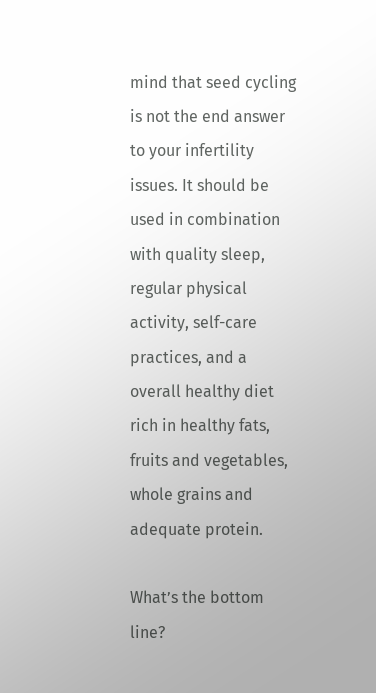mind that seed cycling is not the end answer to your infertility issues. It should be used in combination with quality sleep, regular physical activity, self-care practices, and a overall healthy diet rich in healthy fats, fruits and vegetables, whole grains and adequate protein.

What’s the bottom line?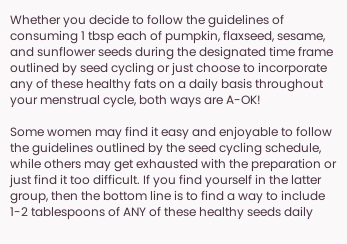Whether you decide to follow the guidelines of consuming 1 tbsp each of pumpkin, flaxseed, sesame, and sunflower seeds during the designated time frame outlined by seed cycling or just choose to incorporate any of these healthy fats on a daily basis throughout your menstrual cycle, both ways are A-OK!

Some women may find it easy and enjoyable to follow the guidelines outlined by the seed cycling schedule, while others may get exhausted with the preparation or just find it too difficult. If you find yourself in the latter group, then the bottom line is to find a way to include 1-2 tablespoons of ANY of these healthy seeds daily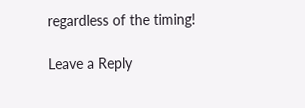regardless of the timing!

Leave a Reply